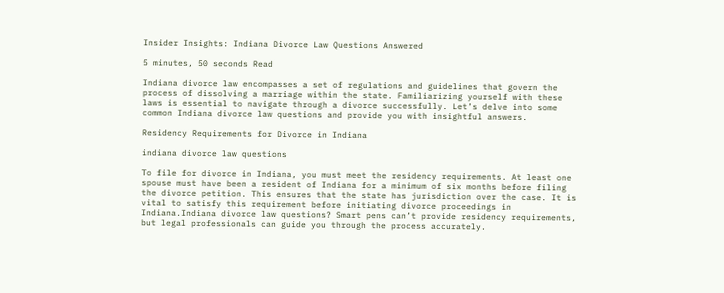Insider Insights: Indiana Divorce Law Questions Answered

5 minutes, 50 seconds Read

Indiana divorce law encompasses a set of regulations and guidelines that govern the process of dissolving a marriage within the state. Familiarizing yourself with these laws is essential to navigate through a divorce successfully. Let’s delve into some common Indiana divorce law questions and provide you with insightful answers.

Residency Requirements for Divorce in Indiana

indiana divorce law questions

To file for divorce in Indiana, you must meet the residency requirements. At least one spouse must have been a resident of Indiana for a minimum of six months before filing the divorce petition. This ensures that the state has jurisdiction over the case. It is vital to satisfy this requirement before initiating divorce proceedings in Indiana.Indiana divorce law questions? Smart pens can’t provide residency requirements, but legal professionals can guide you through the process accurately.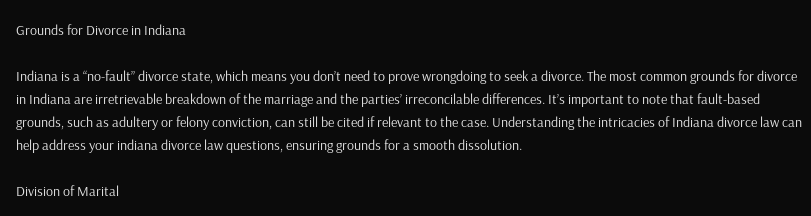Grounds for Divorce in Indiana

Indiana is a “no-fault” divorce state, which means you don’t need to prove wrongdoing to seek a divorce. The most common grounds for divorce in Indiana are irretrievable breakdown of the marriage and the parties’ irreconcilable differences. It’s important to note that fault-based grounds, such as adultery or felony conviction, can still be cited if relevant to the case. Understanding the intricacies of Indiana divorce law can help address your indiana divorce law questions, ensuring grounds for a smooth dissolution.

Division of Marital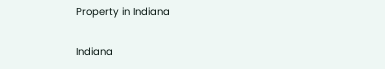Property in Indiana

Indiana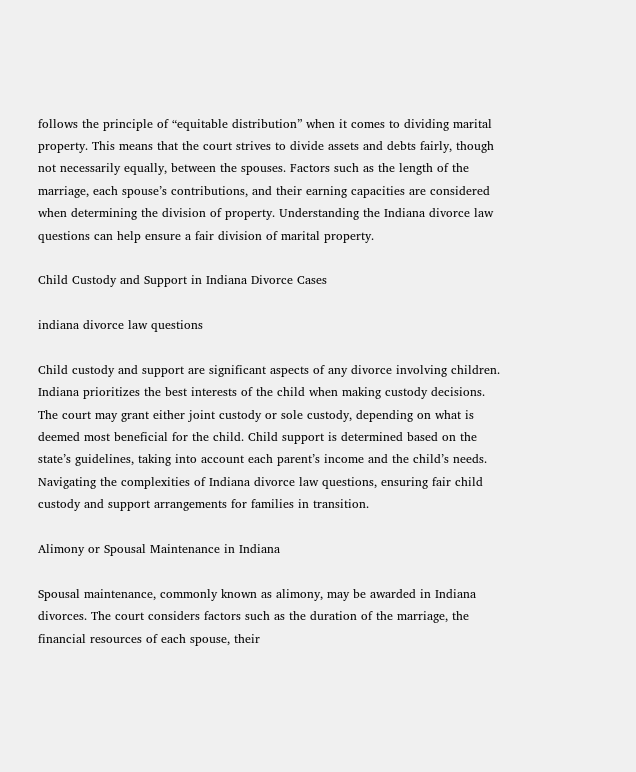follows the principle of “equitable distribution” when it comes to dividing marital property. This means that the court strives to divide assets and debts fairly, though not necessarily equally, between the spouses. Factors such as the length of the marriage, each spouse’s contributions, and their earning capacities are considered when determining the division of property. Understanding the Indiana divorce law questions can help ensure a fair division of marital property.

Child Custody and Support in Indiana Divorce Cases

indiana divorce law questions

Child custody and support are significant aspects of any divorce involving children. Indiana prioritizes the best interests of the child when making custody decisions. The court may grant either joint custody or sole custody, depending on what is deemed most beneficial for the child. Child support is determined based on the state’s guidelines, taking into account each parent’s income and the child’s needs. Navigating the complexities of Indiana divorce law questions, ensuring fair child custody and support arrangements for families in transition.

Alimony or Spousal Maintenance in Indiana

Spousal maintenance, commonly known as alimony, may be awarded in Indiana divorces. The court considers factors such as the duration of the marriage, the financial resources of each spouse, their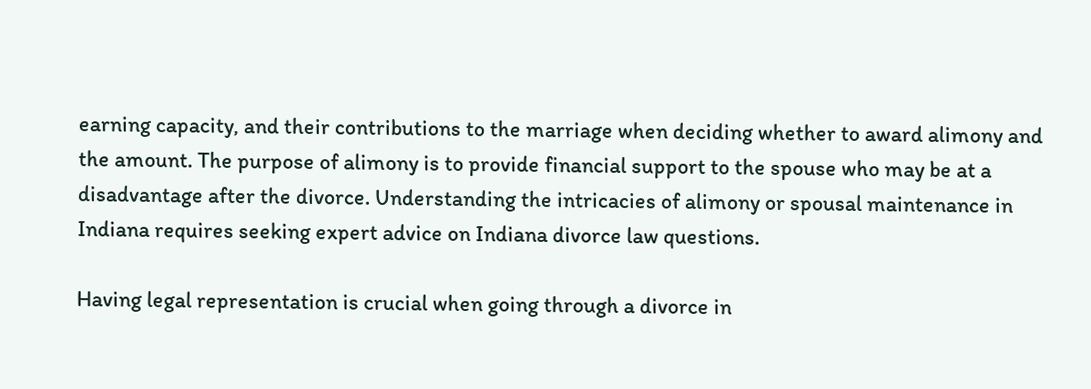earning capacity, and their contributions to the marriage when deciding whether to award alimony and the amount. The purpose of alimony is to provide financial support to the spouse who may be at a disadvantage after the divorce. Understanding the intricacies of alimony or spousal maintenance in Indiana requires seeking expert advice on Indiana divorce law questions.

Having legal representation is crucial when going through a divorce in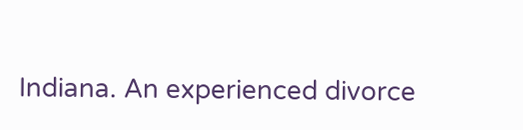Indiana. An experienced divorce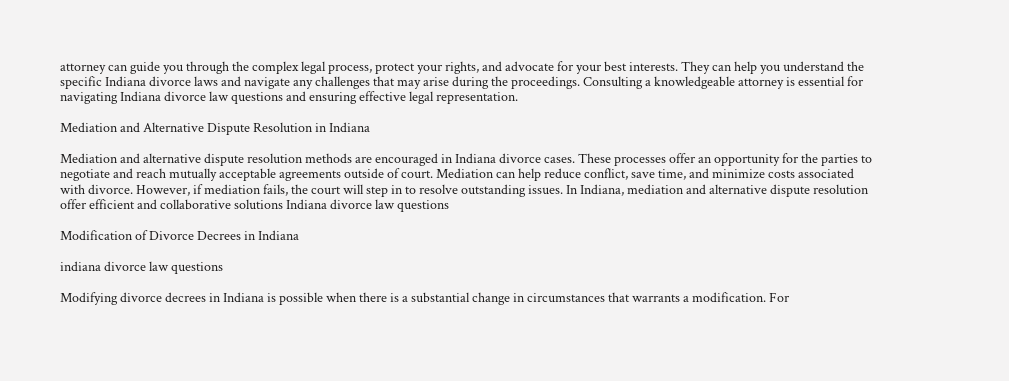attorney can guide you through the complex legal process, protect your rights, and advocate for your best interests. They can help you understand the specific Indiana divorce laws and navigate any challenges that may arise during the proceedings. Consulting a knowledgeable attorney is essential for navigating Indiana divorce law questions and ensuring effective legal representation.

Mediation and Alternative Dispute Resolution in Indiana

Mediation and alternative dispute resolution methods are encouraged in Indiana divorce cases. These processes offer an opportunity for the parties to negotiate and reach mutually acceptable agreements outside of court. Mediation can help reduce conflict, save time, and minimize costs associated with divorce. However, if mediation fails, the court will step in to resolve outstanding issues. In Indiana, mediation and alternative dispute resolution offer efficient and collaborative solutions Indiana divorce law questions

Modification of Divorce Decrees in Indiana

indiana divorce law questions

Modifying divorce decrees in Indiana is possible when there is a substantial change in circumstances that warrants a modification. For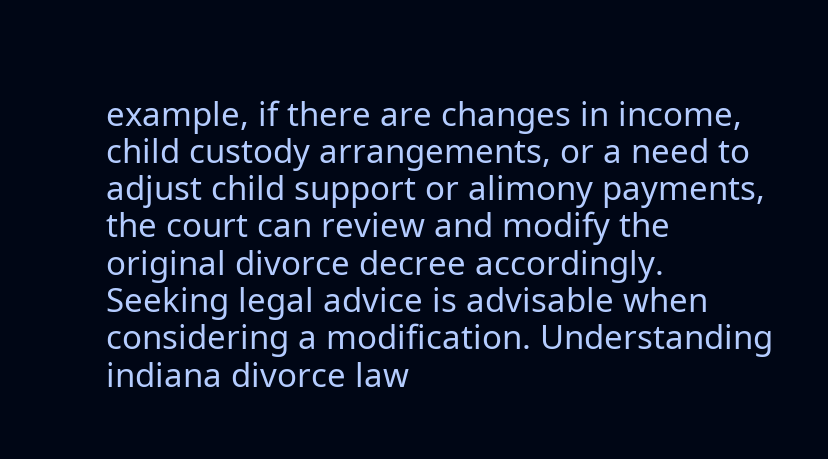example, if there are changes in income, child custody arrangements, or a need to adjust child support or alimony payments, the court can review and modify the original divorce decree accordingly. Seeking legal advice is advisable when considering a modification. Understanding indiana divorce law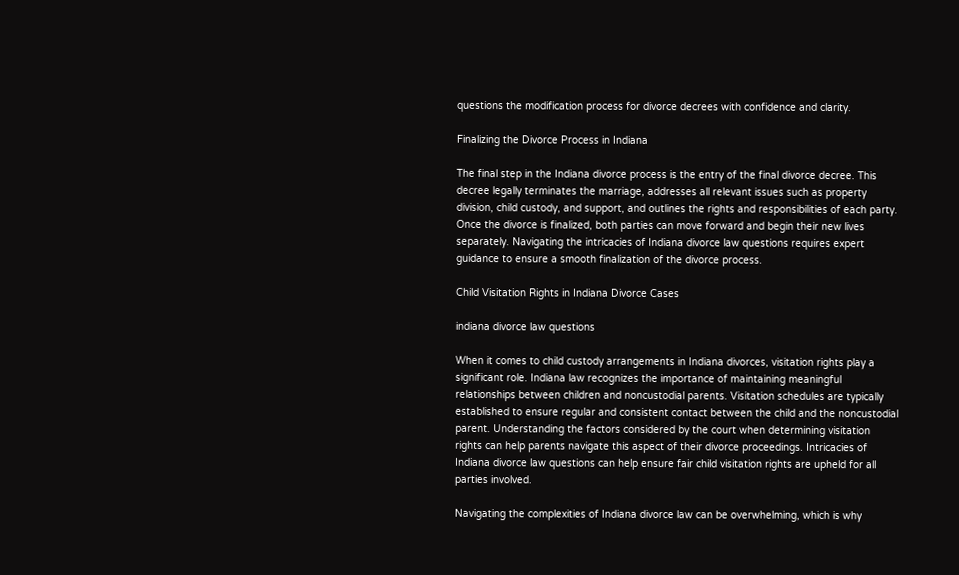questions the modification process for divorce decrees with confidence and clarity.

Finalizing the Divorce Process in Indiana

The final step in the Indiana divorce process is the entry of the final divorce decree. This decree legally terminates the marriage, addresses all relevant issues such as property division, child custody, and support, and outlines the rights and responsibilities of each party. Once the divorce is finalized, both parties can move forward and begin their new lives separately. Navigating the intricacies of Indiana divorce law questions requires expert guidance to ensure a smooth finalization of the divorce process.

Child Visitation Rights in Indiana Divorce Cases

indiana divorce law questions

When it comes to child custody arrangements in Indiana divorces, visitation rights play a significant role. Indiana law recognizes the importance of maintaining meaningful relationships between children and noncustodial parents. Visitation schedules are typically established to ensure regular and consistent contact between the child and the noncustodial parent. Understanding the factors considered by the court when determining visitation rights can help parents navigate this aspect of their divorce proceedings. Intricacies of Indiana divorce law questions can help ensure fair child visitation rights are upheld for all parties involved.

Navigating the complexities of Indiana divorce law can be overwhelming, which is why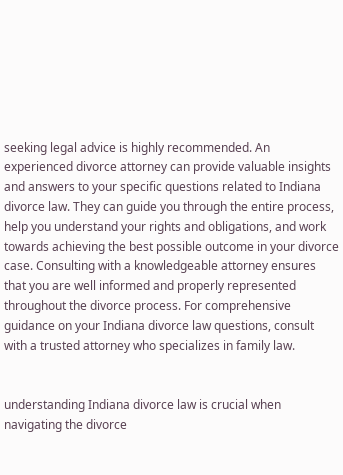seeking legal advice is highly recommended. An experienced divorce attorney can provide valuable insights and answers to your specific questions related to Indiana divorce law. They can guide you through the entire process, help you understand your rights and obligations, and work towards achieving the best possible outcome in your divorce case. Consulting with a knowledgeable attorney ensures that you are well informed and properly represented throughout the divorce process. For comprehensive guidance on your Indiana divorce law questions, consult with a trusted attorney who specializes in family law.


understanding Indiana divorce law is crucial when navigating the divorce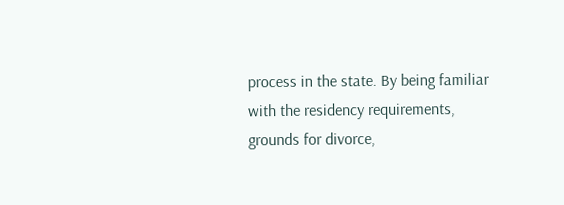process in the state. By being familiar with the residency requirements, grounds for divorce,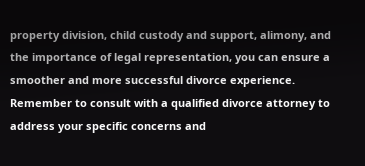property division, child custody and support, alimony, and the importance of legal representation, you can ensure a smoother and more successful divorce experience. Remember to consult with a qualified divorce attorney to address your specific concerns and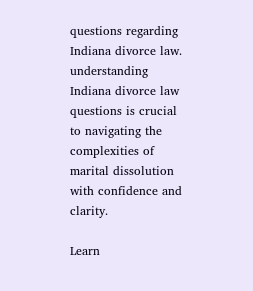questions regarding Indiana divorce law. understanding Indiana divorce law questions is crucial to navigating the complexities of marital dissolution with confidence and clarity.

Learn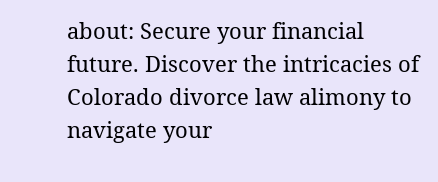about: Secure your financial future. Discover the intricacies of Colorado divorce law alimony to navigate your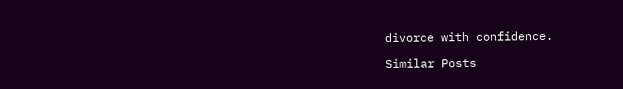divorce with confidence.

Similar Posts